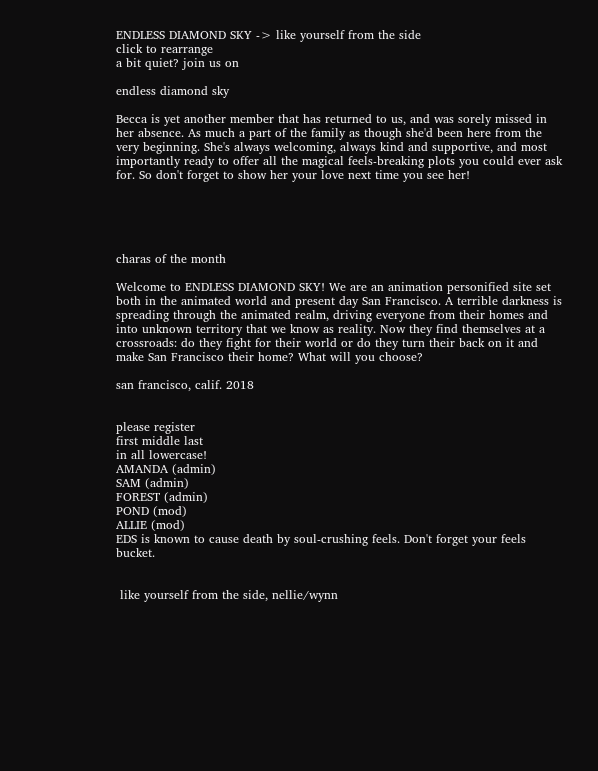ENDLESS DIAMOND SKY -> like yourself from the side
click to rearrange
a bit quiet? join us on

endless diamond sky

Becca is yet another member that has returned to us, and was sorely missed in her absence. As much a part of the family as though she'd been here from the very beginning. She's always welcoming, always kind and supportive, and most importantly ready to offer all the magical feels-breaking plots you could ever ask for. So don't forget to show her your love next time you see her!





charas of the month

Welcome to ENDLESS DIAMOND SKY! We are an animation personified site set both in the animated world and present day San Francisco. A terrible darkness is spreading through the animated realm, driving everyone from their homes and into unknown territory that we know as reality. Now they find themselves at a crossroads: do they fight for their world or do they turn their back on it and make San Francisco their home? What will you choose?

san francisco, calif. 2018


please register
first middle last
in all lowercase!
AMANDA (admin)
SAM (admin)
FOREST (admin)
POND (mod)
ALLIE (mod)
EDS is known to cause death by soul-crushing feels. Don't forget your feels bucket.


 like yourself from the side, nellie/wynn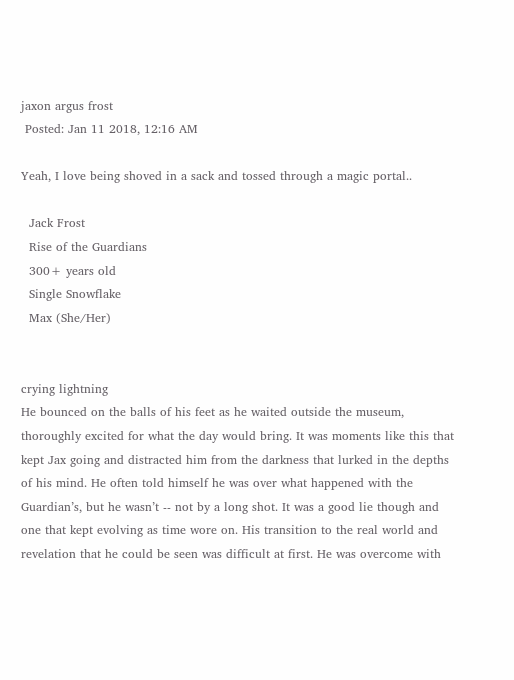jaxon argus frost
 Posted: Jan 11 2018, 12:16 AM

Yeah, I love being shoved in a sack and tossed through a magic portal..

  Jack Frost
  Rise of the Guardians
  300+ years old
  Single Snowflake
  Max (She/Her)


crying lightning
He bounced on the balls of his feet as he waited outside the museum, thoroughly excited for what the day would bring. It was moments like this that kept Jax going and distracted him from the darkness that lurked in the depths of his mind. He often told himself he was over what happened with the Guardian’s, but he wasn’t -- not by a long shot. It was a good lie though and one that kept evolving as time wore on. His transition to the real world and revelation that he could be seen was difficult at first. He was overcome with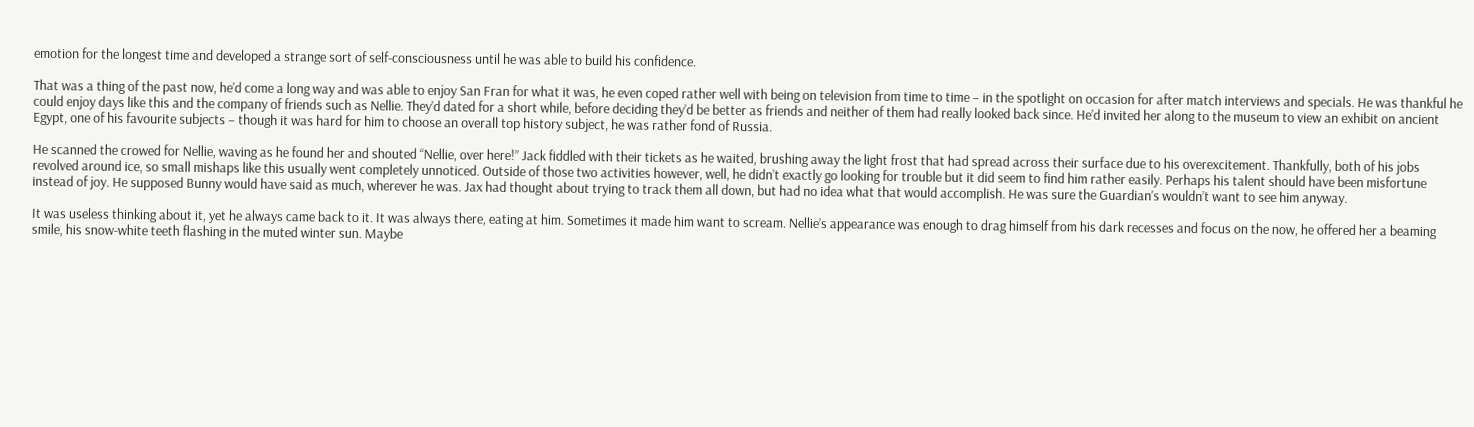emotion for the longest time and developed a strange sort of self-consciousness until he was able to build his confidence.

That was a thing of the past now, he’d come a long way and was able to enjoy San Fran for what it was, he even coped rather well with being on television from time to time – in the spotlight on occasion for after match interviews and specials. He was thankful he could enjoy days like this and the company of friends such as Nellie. They’d dated for a short while, before deciding they’d be better as friends and neither of them had really looked back since. He’d invited her along to the museum to view an exhibit on ancient Egypt, one of his favourite subjects – though it was hard for him to choose an overall top history subject, he was rather fond of Russia.

He scanned the crowed for Nellie, waving as he found her and shouted “Nellie, over here!” Jack fiddled with their tickets as he waited, brushing away the light frost that had spread across their surface due to his overexcitement. Thankfully, both of his jobs revolved around ice, so small mishaps like this usually went completely unnoticed. Outside of those two activities however, well, he didn’t exactly go looking for trouble but it did seem to find him rather easily. Perhaps his talent should have been misfortune instead of joy. He supposed Bunny would have said as much, wherever he was. Jax had thought about trying to track them all down, but had no idea what that would accomplish. He was sure the Guardian’s wouldn’t want to see him anyway.

It was useless thinking about it, yet he always came back to it. It was always there, eating at him. Sometimes it made him want to scream. Nellie’s appearance was enough to drag himself from his dark recesses and focus on the now, he offered her a beaming smile, his snow-white teeth flashing in the muted winter sun. Maybe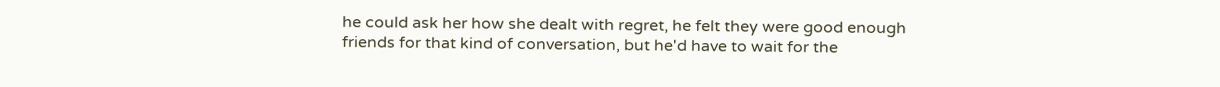he could ask her how she dealt with regret, he felt they were good enough friends for that kind of conversation, but he'd have to wait for the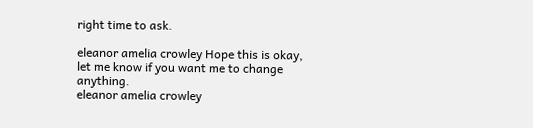right time to ask.

eleanor amelia crowley Hope this is okay, let me know if you want me to change anything.
eleanor amelia crowley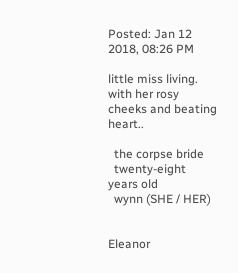Posted: Jan 12 2018, 08:26 PM

little miss living. with her rosy cheeks and beating heart..

  the corpse bride
  twenty-eight years old
  wynn (SHE / HER)


Eleanor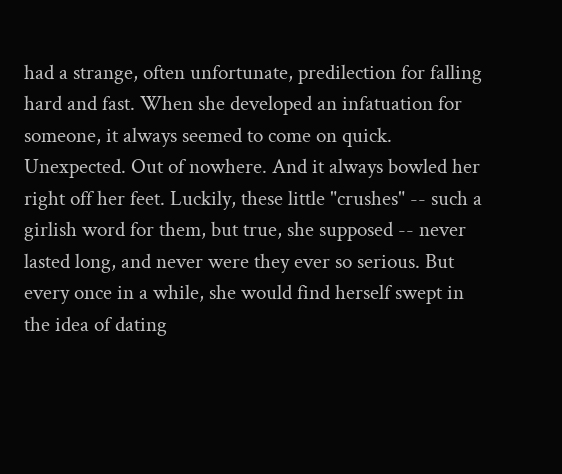had a strange, often unfortunate, predilection for falling hard and fast. When she developed an infatuation for someone, it always seemed to come on quick. Unexpected. Out of nowhere. And it always bowled her right off her feet. Luckily, these little "crushes" -- such a girlish word for them, but true, she supposed -- never lasted long, and never were they ever so serious. But every once in a while, she would find herself swept in the idea of dating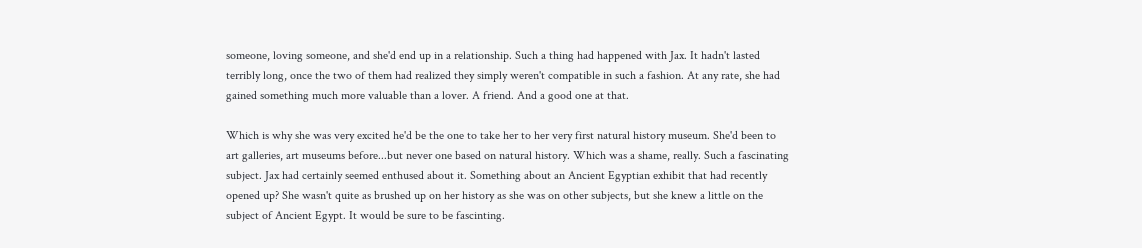someone, loving someone, and she'd end up in a relationship. Such a thing had happened with Jax. It hadn't lasted terribly long, once the two of them had realized they simply weren't compatible in such a fashion. At any rate, she had gained something much more valuable than a lover. A friend. And a good one at that.

Which is why she was very excited he'd be the one to take her to her very first natural history museum. She'd been to art galleries, art museums before...but never one based on natural history. Which was a shame, really. Such a fascinating subject. Jax had certainly seemed enthused about it. Something about an Ancient Egyptian exhibit that had recently opened up? She wasn't quite as brushed up on her history as she was on other subjects, but she knew a little on the subject of Ancient Egypt. It would be sure to be fascinting.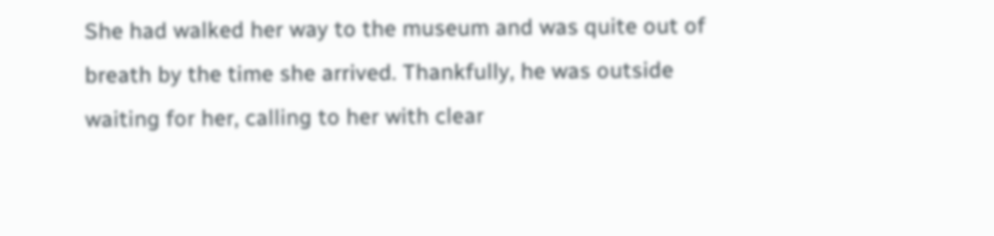She had walked her way to the museum and was quite out of breath by the time she arrived. Thankfully, he was outside waiting for her, calling to her with clear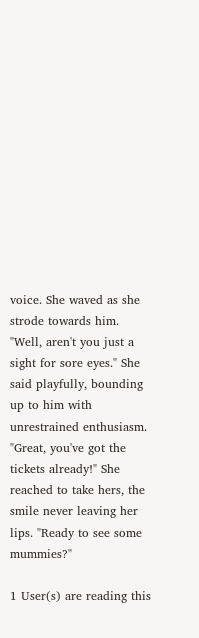voice. She waved as she strode towards him. "Well, aren't you just a sight for sore eyes." She said playfully, bounding up to him with unrestrained enthusiasm. "Great, you've got the tickets already!" She reached to take hers, the smile never leaving her lips. "Ready to see some mummies?"

1 User(s) are reading this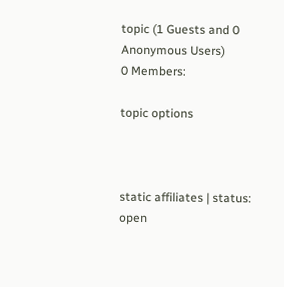topic (1 Guests and 0 Anonymous Users)
0 Members:

topic options



static affiliates | status: open